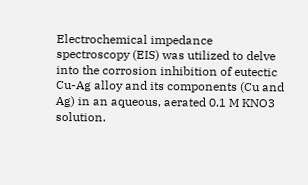Electrochemical impedance spectroscopy (EIS) was utilized to delve into the corrosion inhibition of eutectic Cu-Ag alloy and its components (Cu and Ag) in an aqueous, aerated 0.1 M KNO3 solution.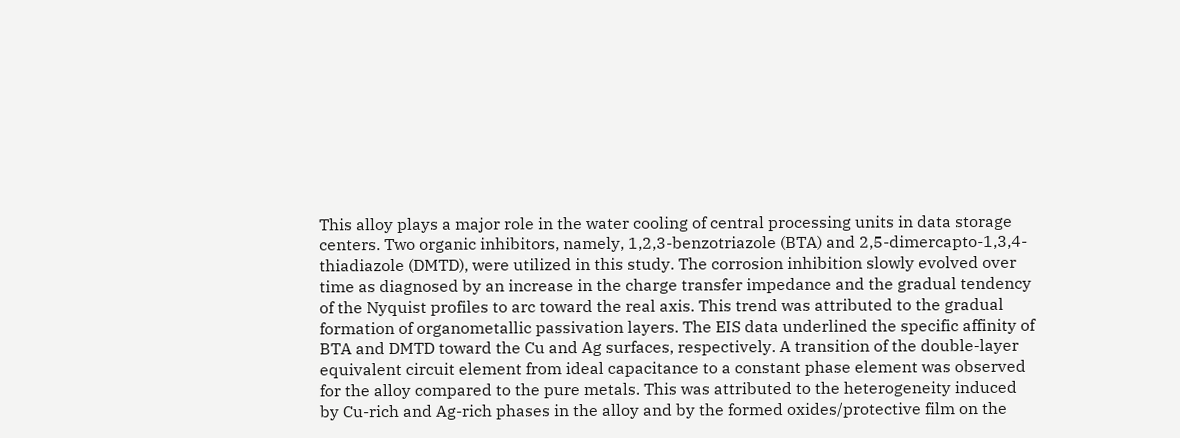This alloy plays a major role in the water cooling of central processing units in data storage centers. Two organic inhibitors, namely, 1,2,3-benzotriazole (BTA) and 2,5-dimercapto-1,3,4-thiadiazole (DMTD), were utilized in this study. The corrosion inhibition slowly evolved over time as diagnosed by an increase in the charge transfer impedance and the gradual tendency of the Nyquist profiles to arc toward the real axis. This trend was attributed to the gradual formation of organometallic passivation layers. The EIS data underlined the specific affinity of BTA and DMTD toward the Cu and Ag surfaces, respectively. A transition of the double-layer equivalent circuit element from ideal capacitance to a constant phase element was observed for the alloy compared to the pure metals. This was attributed to the heterogeneity induced by Cu-rich and Ag-rich phases in the alloy and by the formed oxides/protective film on the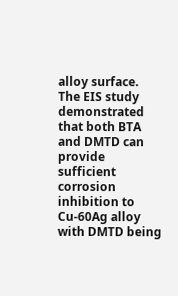alloy surface. The EIS study demonstrated that both BTA and DMTD can provide sufficient corrosion inhibition to Cu-60Ag alloy with DMTD being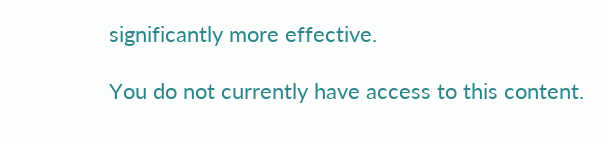significantly more effective.

You do not currently have access to this content.